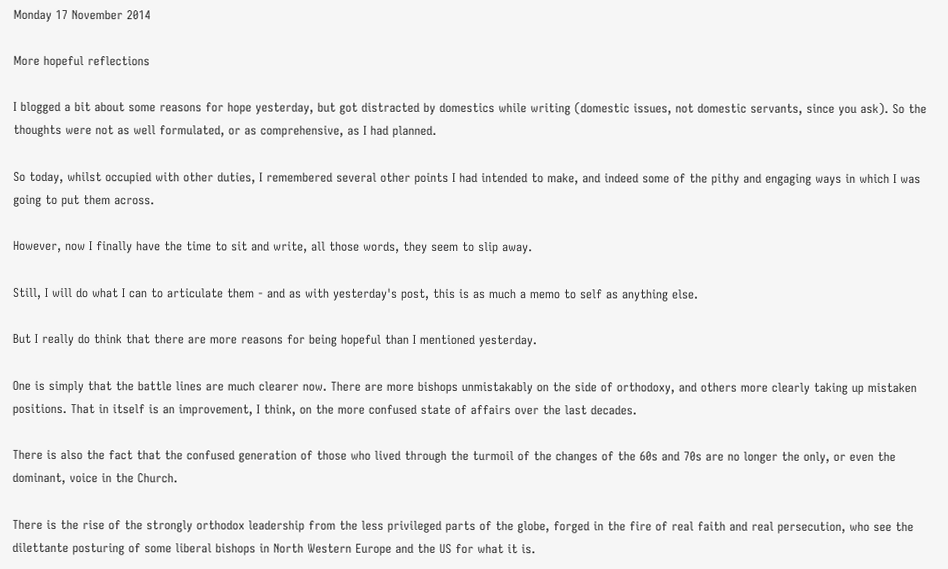Monday 17 November 2014

More hopeful reflections

I blogged a bit about some reasons for hope yesterday, but got distracted by domestics while writing (domestic issues, not domestic servants, since you ask). So the thoughts were not as well formulated, or as comprehensive, as I had planned.

So today, whilst occupied with other duties, I remembered several other points I had intended to make, and indeed some of the pithy and engaging ways in which I was going to put them across.

However, now I finally have the time to sit and write, all those words, they seem to slip away.

Still, I will do what I can to articulate them - and as with yesterday's post, this is as much a memo to self as anything else.

But I really do think that there are more reasons for being hopeful than I mentioned yesterday.

One is simply that the battle lines are much clearer now. There are more bishops unmistakably on the side of orthodoxy, and others more clearly taking up mistaken positions. That in itself is an improvement, I think, on the more confused state of affairs over the last decades.

There is also the fact that the confused generation of those who lived through the turmoil of the changes of the 60s and 70s are no longer the only, or even the dominant, voice in the Church.

There is the rise of the strongly orthodox leadership from the less privileged parts of the globe, forged in the fire of real faith and real persecution, who see the dilettante posturing of some liberal bishops in North Western Europe and the US for what it is.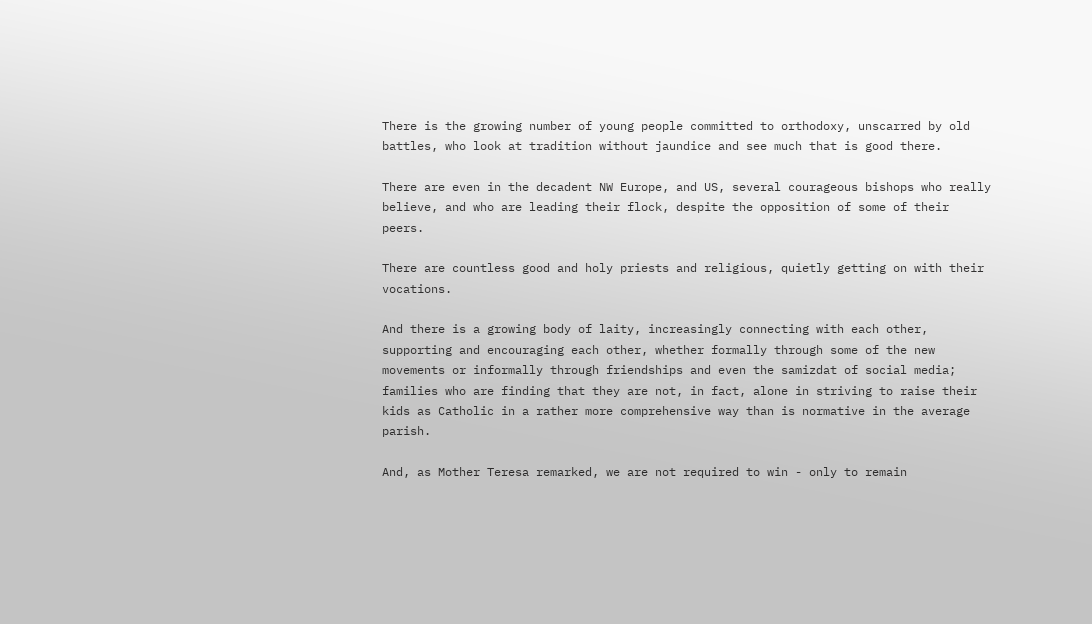There is the growing number of young people committed to orthodoxy, unscarred by old battles, who look at tradition without jaundice and see much that is good there.

There are even in the decadent NW Europe, and US, several courageous bishops who really believe, and who are leading their flock, despite the opposition of some of their peers.

There are countless good and holy priests and religious, quietly getting on with their vocations.

And there is a growing body of laity, increasingly connecting with each other, supporting and encouraging each other, whether formally through some of the new movements or informally through friendships and even the samizdat of social media; families who are finding that they are not, in fact, alone in striving to raise their kids as Catholic in a rather more comprehensive way than is normative in the average parish.

And, as Mother Teresa remarked, we are not required to win - only to remain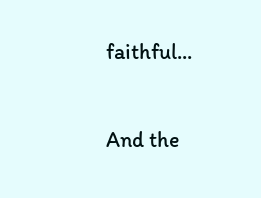faithful...

And the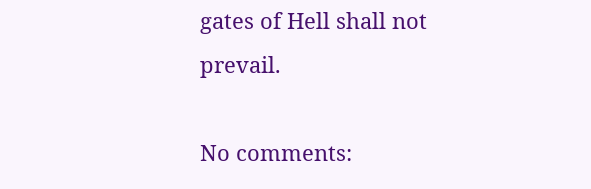gates of Hell shall not prevail.

No comments: